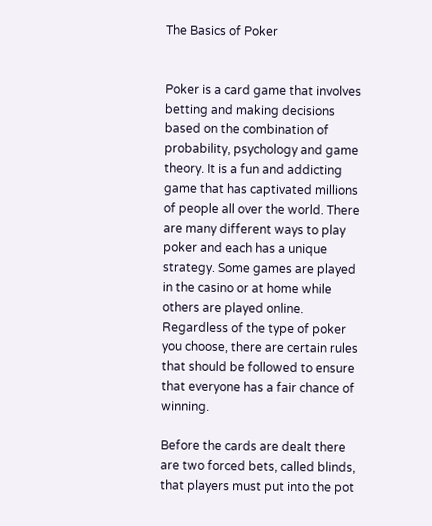The Basics of Poker


Poker is a card game that involves betting and making decisions based on the combination of probability, psychology and game theory. It is a fun and addicting game that has captivated millions of people all over the world. There are many different ways to play poker and each has a unique strategy. Some games are played in the casino or at home while others are played online. Regardless of the type of poker you choose, there are certain rules that should be followed to ensure that everyone has a fair chance of winning.

Before the cards are dealt there are two forced bets, called blinds, that players must put into the pot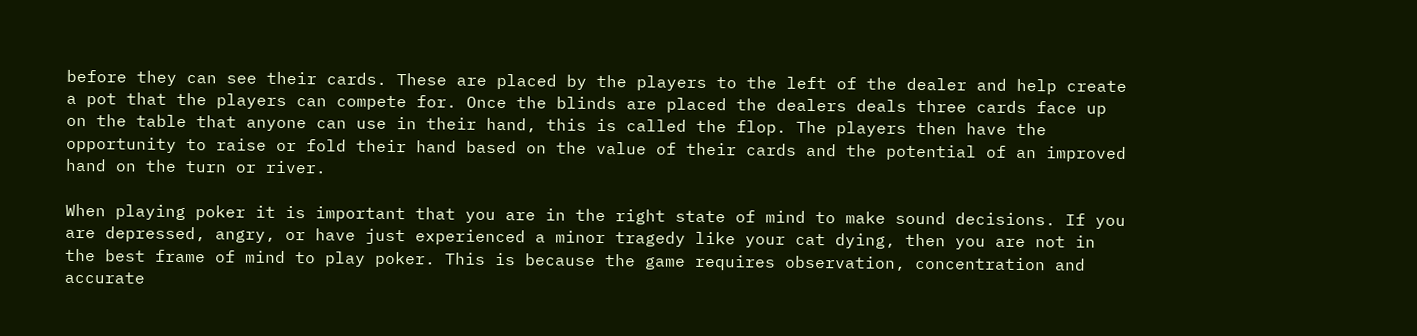before they can see their cards. These are placed by the players to the left of the dealer and help create a pot that the players can compete for. Once the blinds are placed the dealers deals three cards face up on the table that anyone can use in their hand, this is called the flop. The players then have the opportunity to raise or fold their hand based on the value of their cards and the potential of an improved hand on the turn or river.

When playing poker it is important that you are in the right state of mind to make sound decisions. If you are depressed, angry, or have just experienced a minor tragedy like your cat dying, then you are not in the best frame of mind to play poker. This is because the game requires observation, concentration and accurate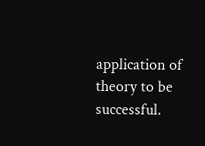application of theory to be successful.